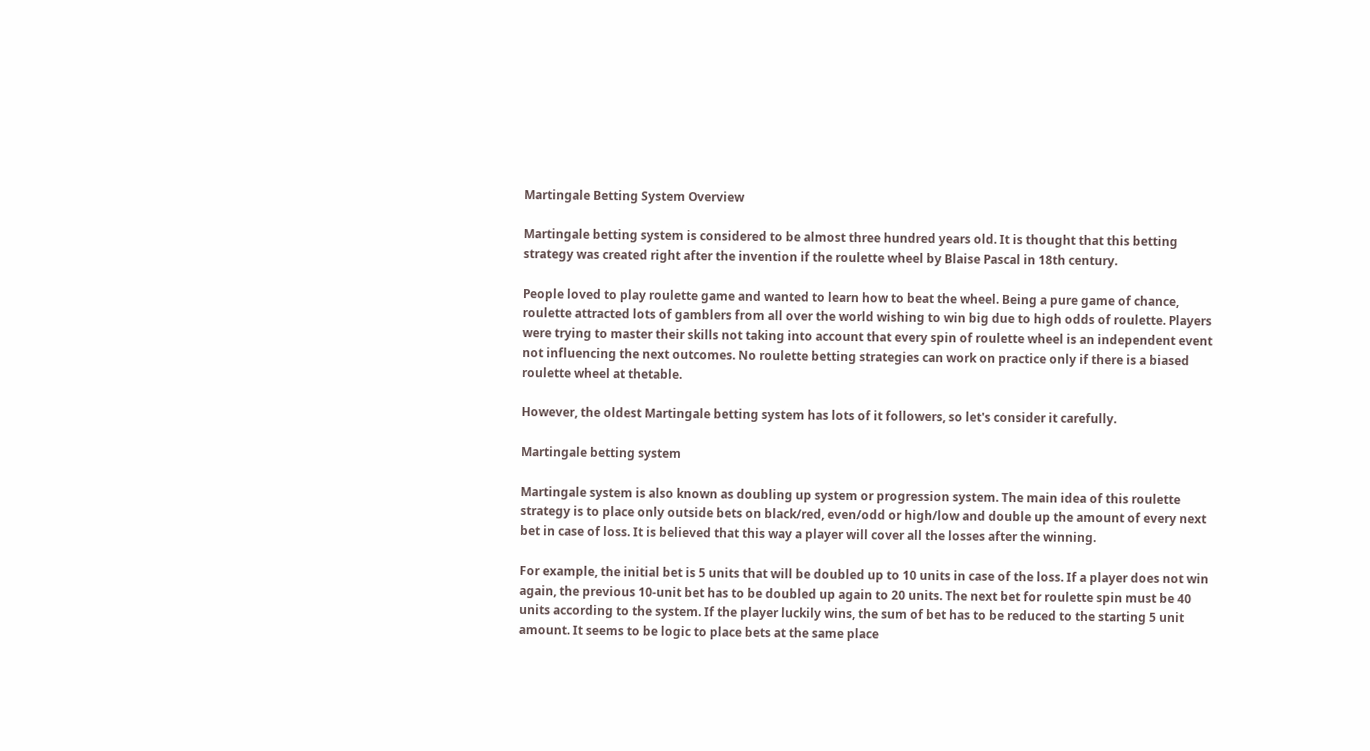Martingale Betting System Overview

Martingale betting system is considered to be almost three hundred years old. It is thought that this betting strategy was created right after the invention if the roulette wheel by Blaise Pascal in 18th century.

People loved to play roulette game and wanted to learn how to beat the wheel. Being a pure game of chance, roulette attracted lots of gamblers from all over the world wishing to win big due to high odds of roulette. Players were trying to master their skills not taking into account that every spin of roulette wheel is an independent event not influencing the next outcomes. No roulette betting strategies can work on practice only if there is a biased roulette wheel at thetable.

However, the oldest Martingale betting system has lots of it followers, so let's consider it carefully.

Martingale betting system

Martingale system is also known as doubling up system or progression system. The main idea of this roulette strategy is to place only outside bets on black/red, even/odd or high/low and double up the amount of every next bet in case of loss. It is believed that this way a player will cover all the losses after the winning.

For example, the initial bet is 5 units that will be doubled up to 10 units in case of the loss. If a player does not win again, the previous 10-unit bet has to be doubled up again to 20 units. The next bet for roulette spin must be 40 units according to the system. If the player luckily wins, the sum of bet has to be reduced to the starting 5 unit amount. It seems to be logic to place bets at the same place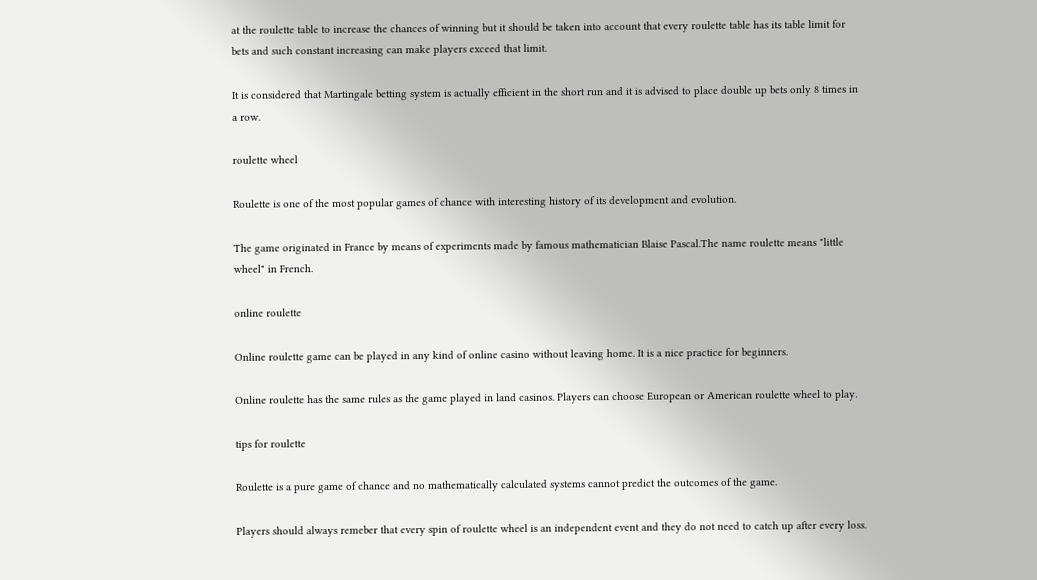at the roulette table to increase the chances of winning but it should be taken into account that every roulette table has its table limit for bets and such constant increasing can make players exceed that limit.

It is considered that Martingale betting system is actually efficient in the short run and it is advised to place double up bets only 8 times in a row.

roulette wheel

Roulette is one of the most popular games of chance with interesting history of its development and evolution.

The game originated in France by means of experiments made by famous mathematician Blaise Pascal.The name roulette means "little wheel" in French.

online roulette

Online roulette game can be played in any kind of online casino without leaving home. It is a nice practice for beginners.

Online roulette has the same rules as the game played in land casinos. Players can choose European or American roulette wheel to play.

tips for roulette

Roulette is a pure game of chance and no mathematically calculated systems cannot predict the outcomes of the game.

Players should always remeber that every spin of roulette wheel is an independent event and they do not need to catch up after every loss.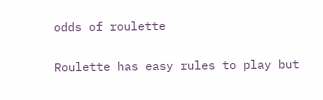odds of roulette

Roulette has easy rules to play but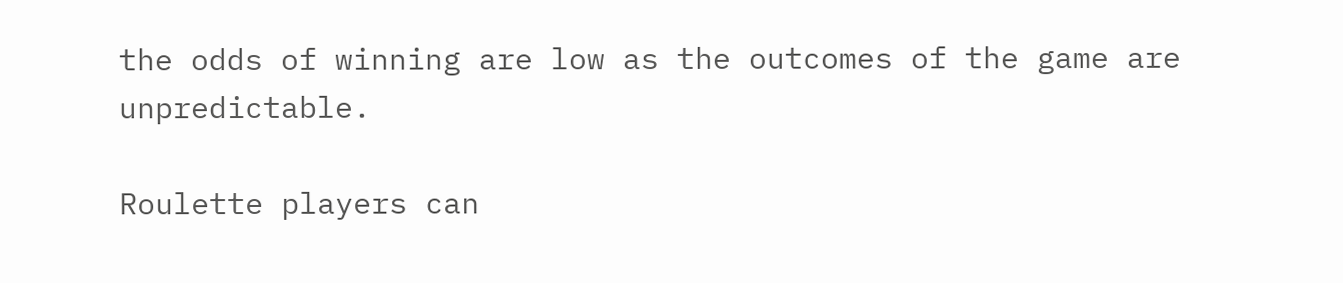the odds of winning are low as the outcomes of the game are unpredictable.

Roulette players can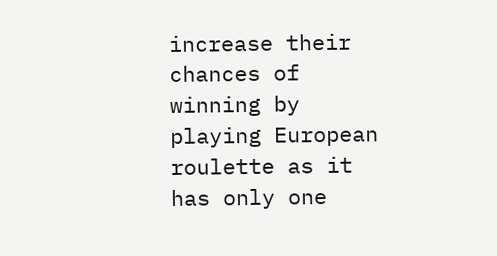increase their chances of winning by playing European roulette as it has only one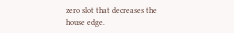zero slot that decreases the house edge.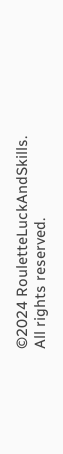©2024 RouletteLuckAndSkills.
All rights reserved.